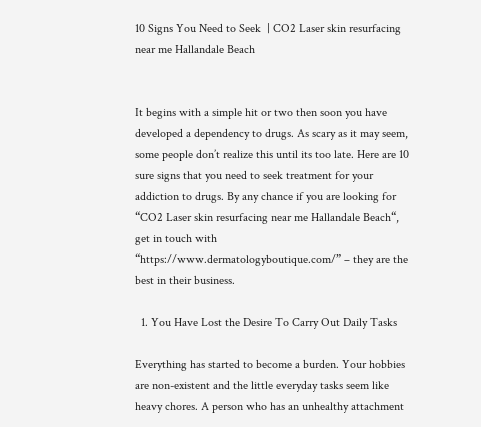10 Signs You Need to Seek  | CO2 Laser skin resurfacing near me Hallandale Beach


It begins with a simple hit or two then soon you have developed a dependency to drugs. As scary as it may seem, some people don’t realize this until its too late. Here are 10 sure signs that you need to seek treatment for your addiction to drugs. By any chance if you are looking for “CO2 Laser skin resurfacing near me Hallandale Beach“, get in touch with “https://www.dermatologyboutique.com/” – they are the best in their business.

  1. You Have Lost the Desire To Carry Out Daily Tasks

Everything has started to become a burden. Your hobbies are non-existent and the little everyday tasks seem like heavy chores. A person who has an unhealthy attachment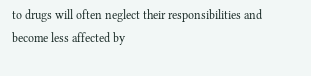to drugs will often neglect their responsibilities and become less affected by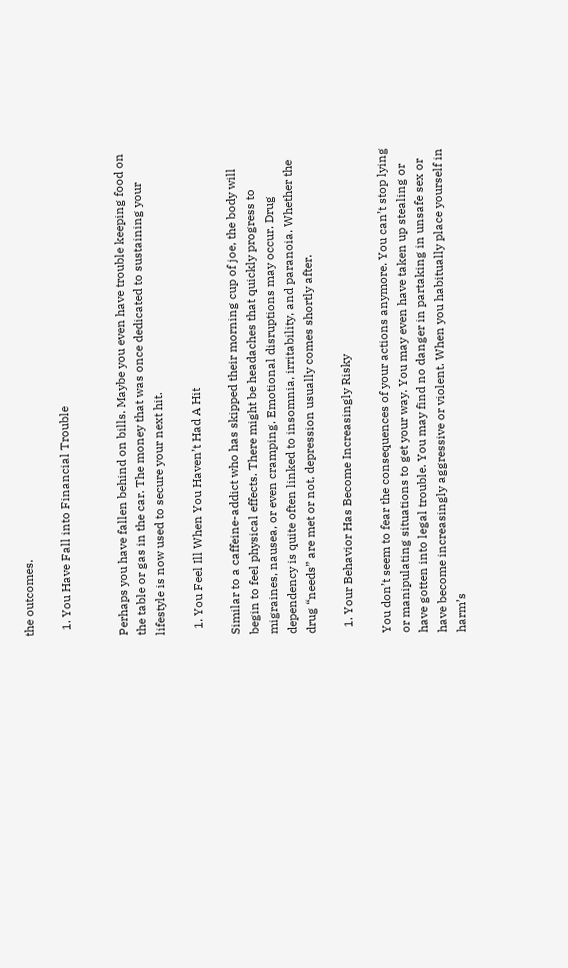the outcomes.

  1. You Have Fall into Financial Trouble


Perhaps you have fallen behind on bills. Maybe you even have trouble keeping food on the table or gas in the car. The money that was once dedicated to sustaining your lifestyle is now used to secure your next hit.

  1. You Feel Ill When You Haven’t Had A Hit

Similar to a caffeine-addict who has skipped their morning cup of joe, the body will begin to feel physical effects. There might be headaches that quickly progress to migraines, nausea, or even cramping. Emotional disruptions may occur. Drug dependency is quite often linked to insomnia, irritability, and paranoia. Whether the drug “needs” are met or not, depression usually comes shortly after.

  1. Your Behavior Has Become Increasingly Risky

You don’t seem to fear the consequences of your actions anymore. You can’t stop lying or manipulating situations to get your way. You may even have taken up stealing or have gotten into legal trouble. You may find no danger in partaking in unsafe sex or have become increasingly aggressive or violent. When you habitually place yourself in harm’s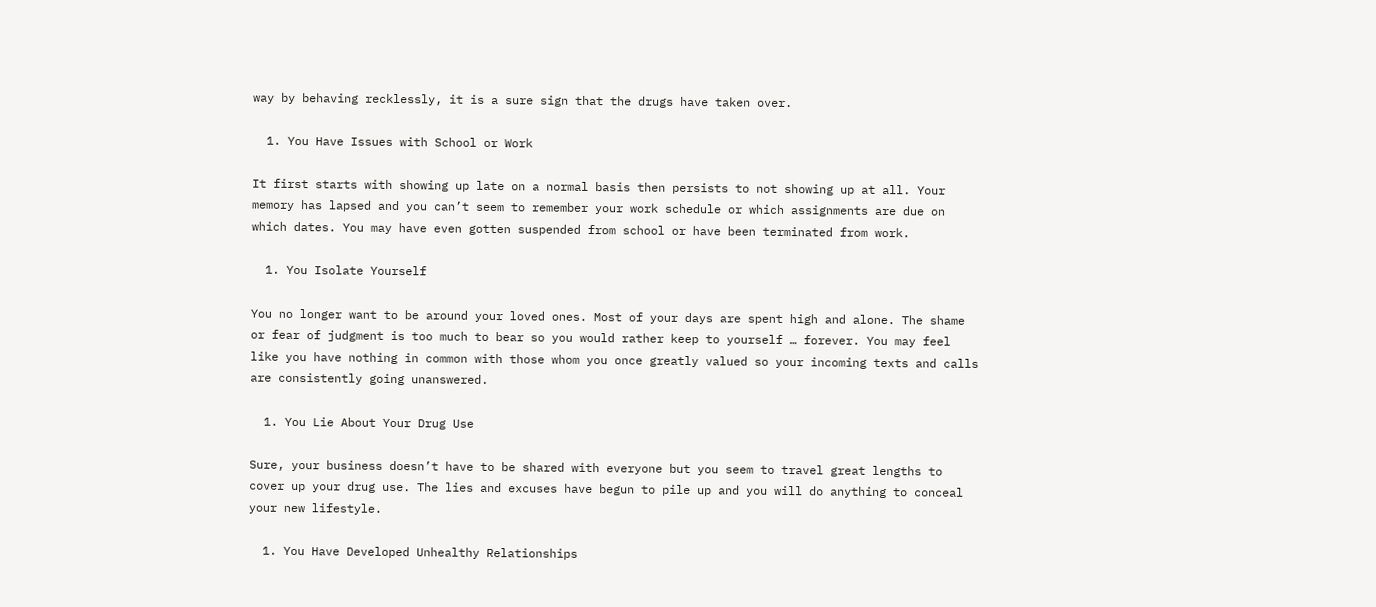way by behaving recklessly, it is a sure sign that the drugs have taken over.

  1. You Have Issues with School or Work

It first starts with showing up late on a normal basis then persists to not showing up at all. Your memory has lapsed and you can’t seem to remember your work schedule or which assignments are due on which dates. You may have even gotten suspended from school or have been terminated from work.

  1. You Isolate Yourself

You no longer want to be around your loved ones. Most of your days are spent high and alone. The shame or fear of judgment is too much to bear so you would rather keep to yourself … forever. You may feel like you have nothing in common with those whom you once greatly valued so your incoming texts and calls are consistently going unanswered.

  1. You Lie About Your Drug Use

Sure, your business doesn’t have to be shared with everyone but you seem to travel great lengths to cover up your drug use. The lies and excuses have begun to pile up and you will do anything to conceal your new lifestyle.

  1. You Have Developed Unhealthy Relationships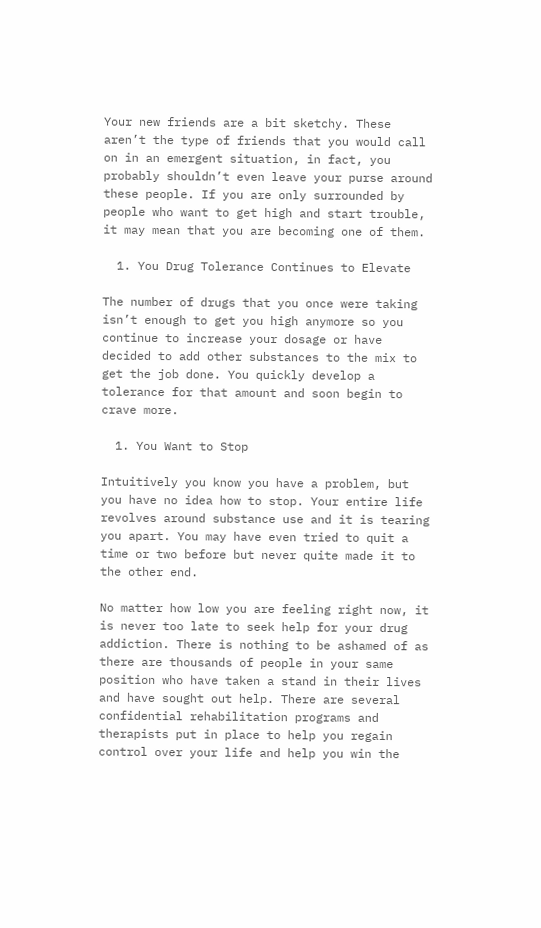Your new friends are a bit sketchy. These aren’t the type of friends that you would call on in an emergent situation, in fact, you probably shouldn’t even leave your purse around these people. If you are only surrounded by people who want to get high and start trouble, it may mean that you are becoming one of them.

  1. You Drug Tolerance Continues to Elevate

The number of drugs that you once were taking isn’t enough to get you high anymore so you continue to increase your dosage or have decided to add other substances to the mix to get the job done. You quickly develop a tolerance for that amount and soon begin to crave more.

  1. You Want to Stop

Intuitively you know you have a problem, but you have no idea how to stop. Your entire life revolves around substance use and it is tearing you apart. You may have even tried to quit a time or two before but never quite made it to the other end.

No matter how low you are feeling right now, it is never too late to seek help for your drug addiction. There is nothing to be ashamed of as there are thousands of people in your same position who have taken a stand in their lives and have sought out help. There are several confidential rehabilitation programs and therapists put in place to help you regain control over your life and help you win the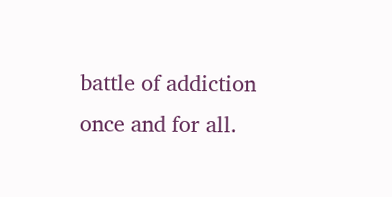battle of addiction once and for all.